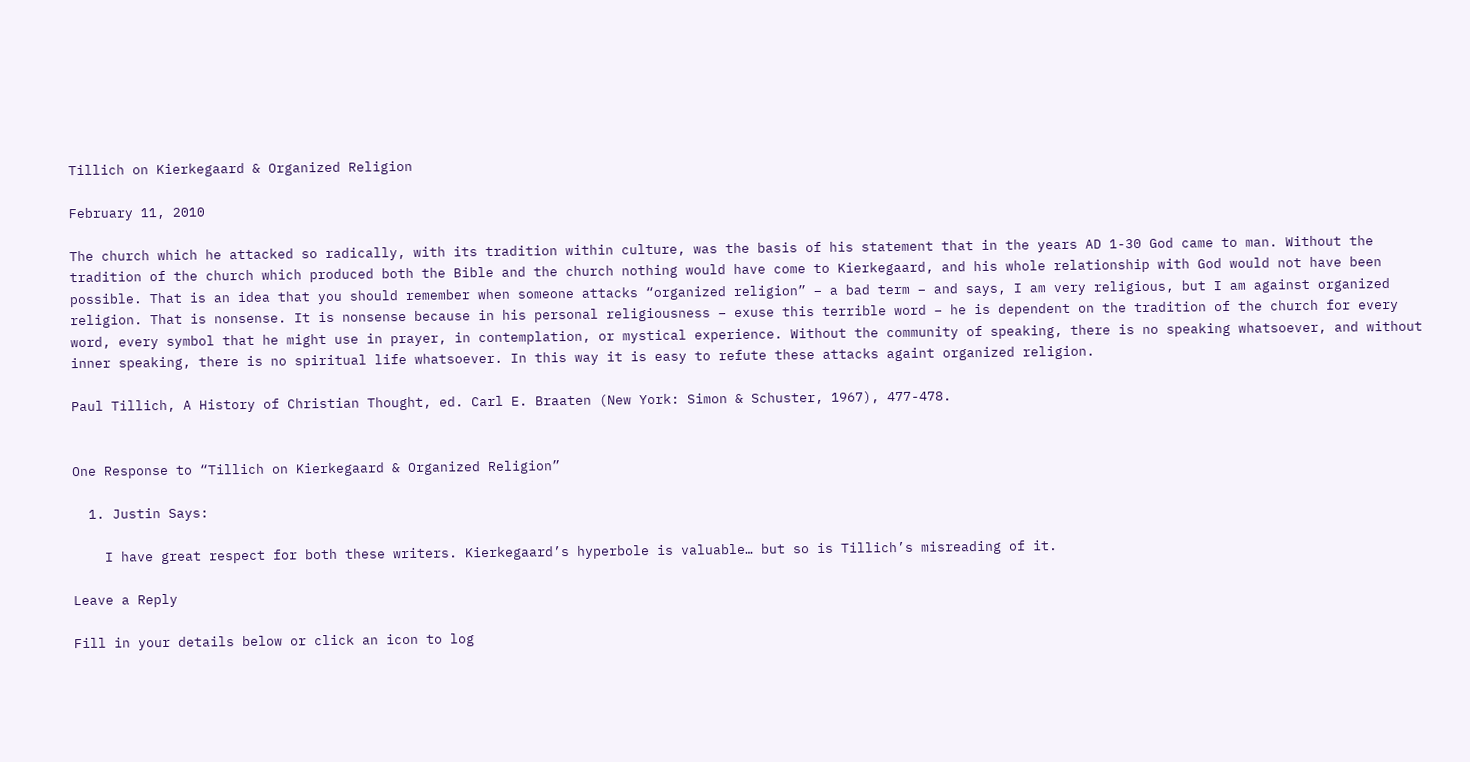Tillich on Kierkegaard & Organized Religion

February 11, 2010

The church which he attacked so radically, with its tradition within culture, was the basis of his statement that in the years AD 1-30 God came to man. Without the tradition of the church which produced both the Bible and the church nothing would have come to Kierkegaard, and his whole relationship with God would not have been possible. That is an idea that you should remember when someone attacks “organized religion” – a bad term – and says, I am very religious, but I am against organized religion. That is nonsense. It is nonsense because in his personal religiousness – exuse this terrible word – he is dependent on the tradition of the church for every word, every symbol that he might use in prayer, in contemplation, or mystical experience. Without the community of speaking, there is no speaking whatsoever, and without inner speaking, there is no spiritual life whatsoever. In this way it is easy to refute these attacks againt organized religion.

Paul Tillich, A History of Christian Thought, ed. Carl E. Braaten (New York: Simon & Schuster, 1967), 477-478.


One Response to “Tillich on Kierkegaard & Organized Religion”

  1. Justin Says:

    I have great respect for both these writers. Kierkegaard’s hyperbole is valuable… but so is Tillich’s misreading of it.

Leave a Reply

Fill in your details below or click an icon to log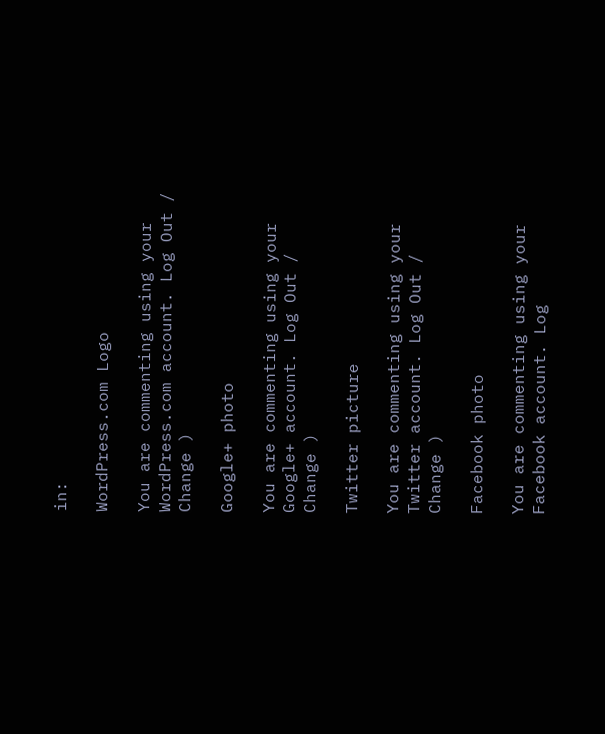in:

WordPress.com Logo

You are commenting using your WordPress.com account. Log Out /  Change )

Google+ photo

You are commenting using your Google+ account. Log Out /  Change )

Twitter picture

You are commenting using your Twitter account. Log Out /  Change )

Facebook photo

You are commenting using your Facebook account. Log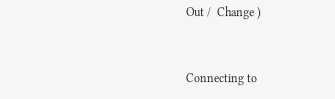Out /  Change )


Connecting to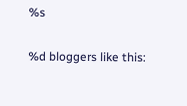%s

%d bloggers like this: